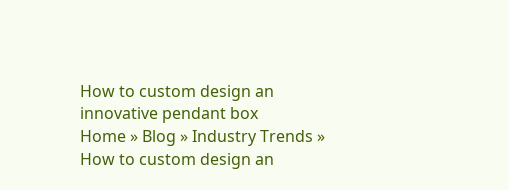How to custom design an innovative pendant box
Home » Blog » Industry Trends » How to custom design an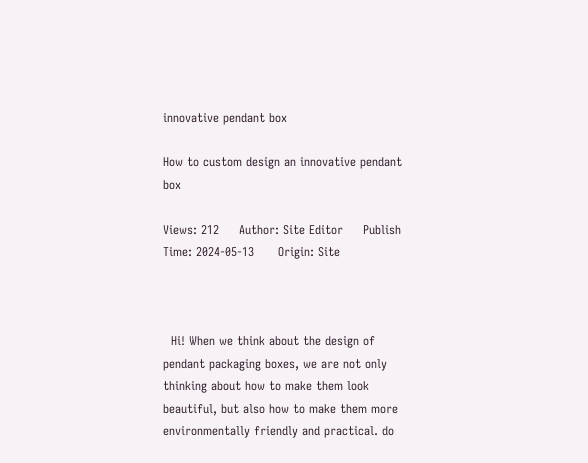innovative pendant box

How to custom design an innovative pendant box

Views: 212     Author: Site Editor     Publish Time: 2024-05-13      Origin: Site



  Hi! When we think about the design of pendant packaging boxes, we are not only thinking about how to make them look beautiful, but also how to make them more environmentally friendly and practical. do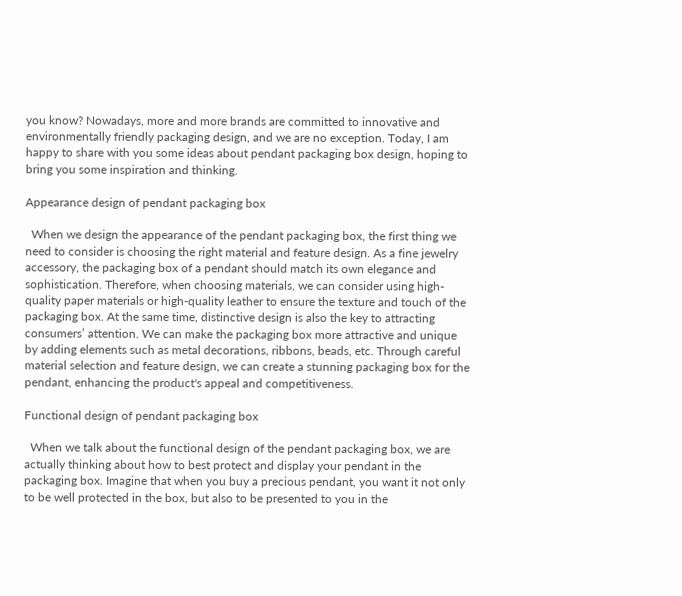you know? Nowadays, more and more brands are committed to innovative and environmentally friendly packaging design, and we are no exception. Today, I am happy to share with you some ideas about pendant packaging box design, hoping to bring you some inspiration and thinking.

Appearance design of pendant packaging box

  When we design the appearance of the pendant packaging box, the first thing we need to consider is choosing the right material and feature design. As a fine jewelry accessory, the packaging box of a pendant should match its own elegance and sophistication. Therefore, when choosing materials, we can consider using high-quality paper materials or high-quality leather to ensure the texture and touch of the packaging box. At the same time, distinctive design is also the key to attracting consumers’ attention. We can make the packaging box more attractive and unique by adding elements such as metal decorations, ribbons, beads, etc. Through careful material selection and feature design, we can create a stunning packaging box for the pendant, enhancing the product's appeal and competitiveness.

Functional design of pendant packaging box

  When we talk about the functional design of the pendant packaging box, we are actually thinking about how to best protect and display your pendant in the packaging box. Imagine that when you buy a precious pendant, you want it not only to be well protected in the box, but also to be presented to you in the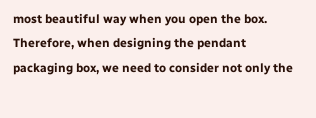most beautiful way when you open the box. Therefore, when designing the pendant packaging box, we need to consider not only the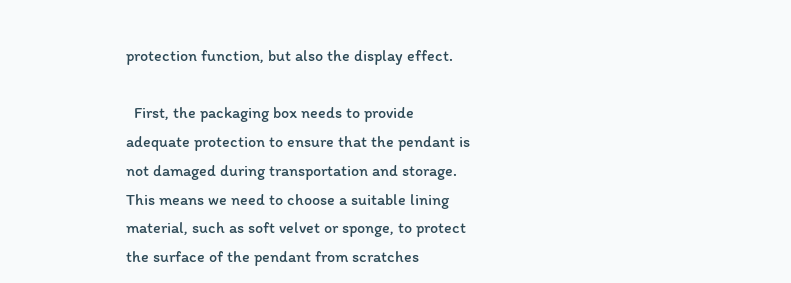protection function, but also the display effect.

  First, the packaging box needs to provide adequate protection to ensure that the pendant is not damaged during transportation and storage. This means we need to choose a suitable lining material, such as soft velvet or sponge, to protect the surface of the pendant from scratches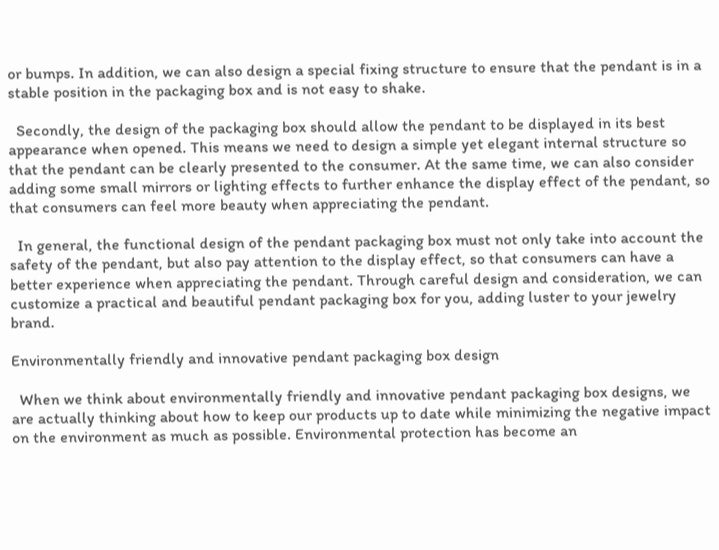or bumps. In addition, we can also design a special fixing structure to ensure that the pendant is in a stable position in the packaging box and is not easy to shake.

  Secondly, the design of the packaging box should allow the pendant to be displayed in its best appearance when opened. This means we need to design a simple yet elegant internal structure so that the pendant can be clearly presented to the consumer. At the same time, we can also consider adding some small mirrors or lighting effects to further enhance the display effect of the pendant, so that consumers can feel more beauty when appreciating the pendant.

  In general, the functional design of the pendant packaging box must not only take into account the safety of the pendant, but also pay attention to the display effect, so that consumers can have a better experience when appreciating the pendant. Through careful design and consideration, we can customize a practical and beautiful pendant packaging box for you, adding luster to your jewelry brand.

Environmentally friendly and innovative pendant packaging box design

  When we think about environmentally friendly and innovative pendant packaging box designs, we are actually thinking about how to keep our products up to date while minimizing the negative impact on the environment as much as possible. Environmental protection has become an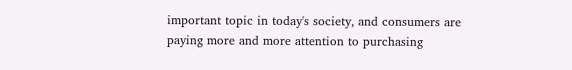important topic in today's society, and consumers are paying more and more attention to purchasing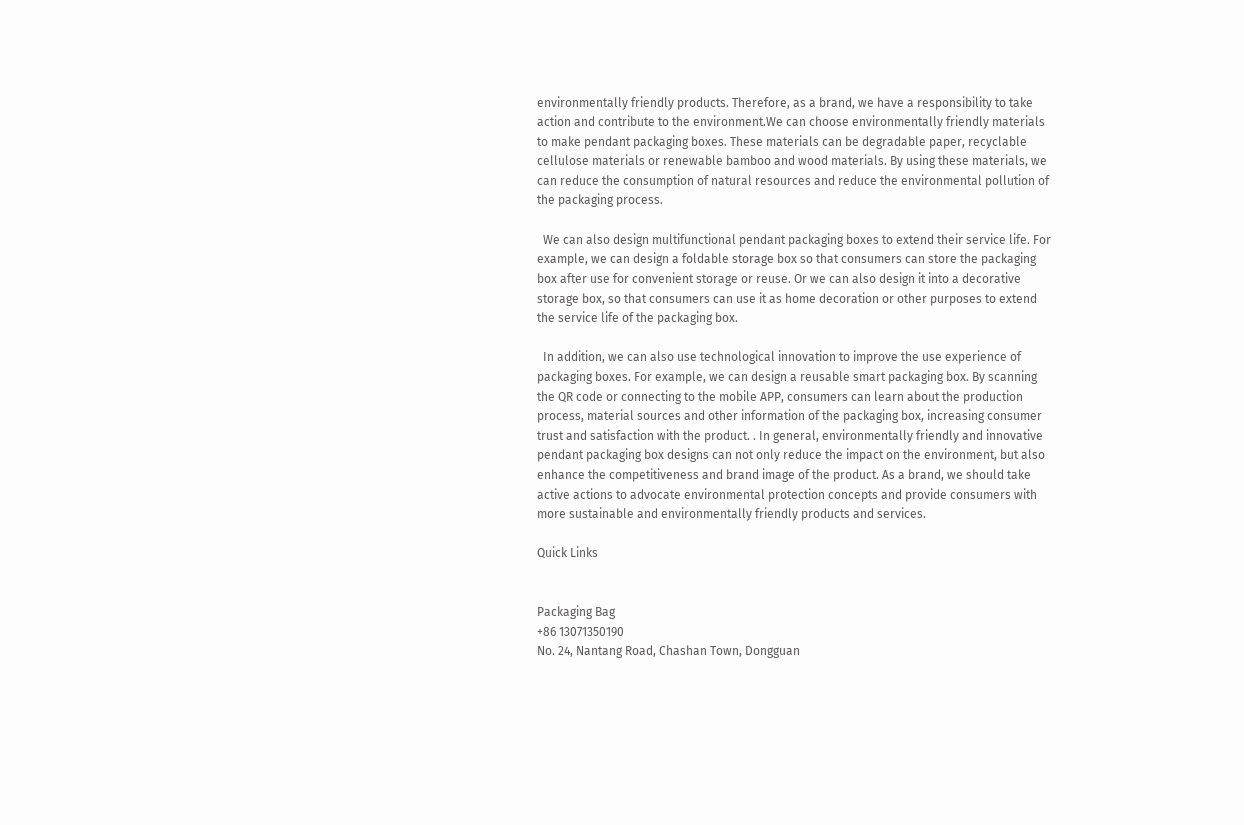environmentally friendly products. Therefore, as a brand, we have a responsibility to take action and contribute to the environment.We can choose environmentally friendly materials to make pendant packaging boxes. These materials can be degradable paper, recyclable cellulose materials or renewable bamboo and wood materials. By using these materials, we can reduce the consumption of natural resources and reduce the environmental pollution of the packaging process.

  We can also design multifunctional pendant packaging boxes to extend their service life. For example, we can design a foldable storage box so that consumers can store the packaging box after use for convenient storage or reuse. Or we can also design it into a decorative storage box, so that consumers can use it as home decoration or other purposes to extend the service life of the packaging box.

  In addition, we can also use technological innovation to improve the use experience of packaging boxes. For example, we can design a reusable smart packaging box. By scanning the QR code or connecting to the mobile APP, consumers can learn about the production process, material sources and other information of the packaging box, increasing consumer trust and satisfaction with the product. . In general, environmentally friendly and innovative pendant packaging box designs can not only reduce the impact on the environment, but also enhance the competitiveness and brand image of the product. As a brand, we should take active actions to advocate environmental protection concepts and provide consumers with more sustainable and environmentally friendly products and services.

Quick Links


Packaging Bag
+86 13071350190
No. 24, Nantang Road, Chashan Town, Dongguan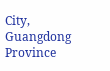City, Guangdong Province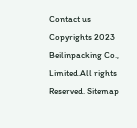Contact us
Copyrights 2023 Beilinpacking Co., Limited.All rights Reserved. Sitemap